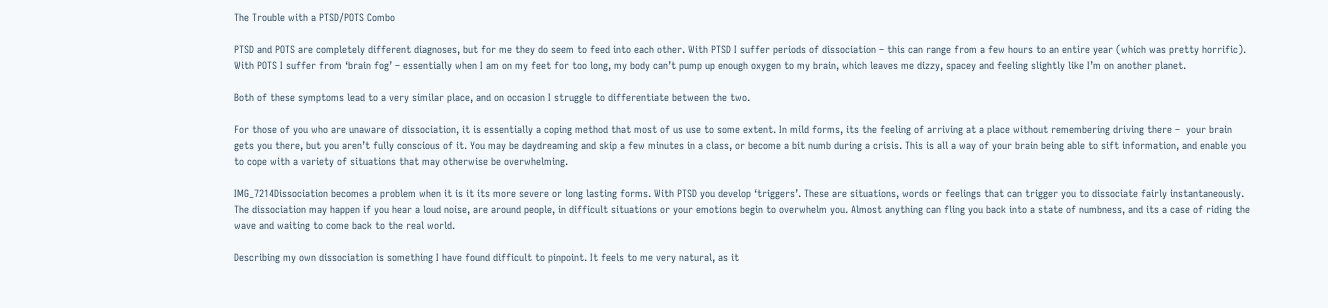The Trouble with a PTSD/POTS Combo

PTSD and POTS are completely different diagnoses, but for me they do seem to feed into each other. With PTSD I suffer periods of dissociation – this can range from a few hours to an entire year (which was pretty horrific). With POTS I suffer from ‘brain fog’ – essentially when I am on my feet for too long, my body can’t pump up enough oxygen to my brain, which leaves me dizzy, spacey and feeling slightly like I’m on another planet.

Both of these symptoms lead to a very similar place, and on occasion I struggle to differentiate between the two.

For those of you who are unaware of dissociation, it is essentially a coping method that most of us use to some extent. In mild forms, its the feeling of arriving at a place without remembering driving there –  your brain gets you there, but you aren’t fully conscious of it. You may be daydreaming and skip a few minutes in a class, or become a bit numb during a crisis. This is all a way of your brain being able to sift information, and enable you to cope with a variety of situations that may otherwise be overwhelming.

IMG_7214Dissociation becomes a problem when it is it its more severe or long lasting forms. With PTSD you develop ‘triggers’. These are situations, words or feelings that can trigger you to dissociate fairly instantaneously. The dissociation may happen if you hear a loud noise, are around people, in difficult situations or your emotions begin to overwhelm you. Almost anything can fling you back into a state of numbness, and its a case of riding the wave and waiting to come back to the real world.

Describing my own dissociation is something I have found difficult to pinpoint. It feels to me very natural, as it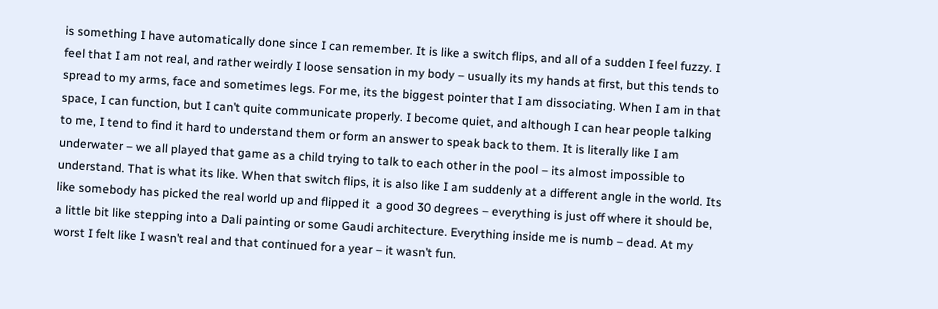is something I have automatically done since I can remember. It is like a switch flips, and all of a sudden I feel fuzzy. I feel that I am not real, and rather weirdly I loose sensation in my body – usually its my hands at first, but this tends to spread to my arms, face and sometimes legs. For me, its the biggest pointer that I am dissociating. When I am in that space, I can function, but I can’t quite communicate properly. I become quiet, and although I can hear people talking to me, I tend to find it hard to understand them or form an answer to speak back to them. It is literally like I am underwater – we all played that game as a child trying to talk to each other in the pool – its almost impossible to understand. That is what its like. When that switch flips, it is also like I am suddenly at a different angle in the world. Its like somebody has picked the real world up and flipped it  a good 30 degrees – everything is just off where it should be, a little bit like stepping into a Dali painting or some Gaudi architecture. Everything inside me is numb – dead. At my worst I felt like I wasn’t real and that continued for a year – it wasn’t fun.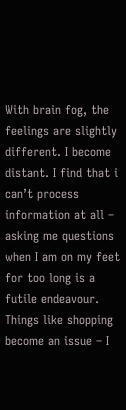With brain fog, the feelings are slightly different. I become distant. I find that i can’t process information at all – asking me questions when I am on my feet for too long is a futile endeavour. Things like shopping become an issue – I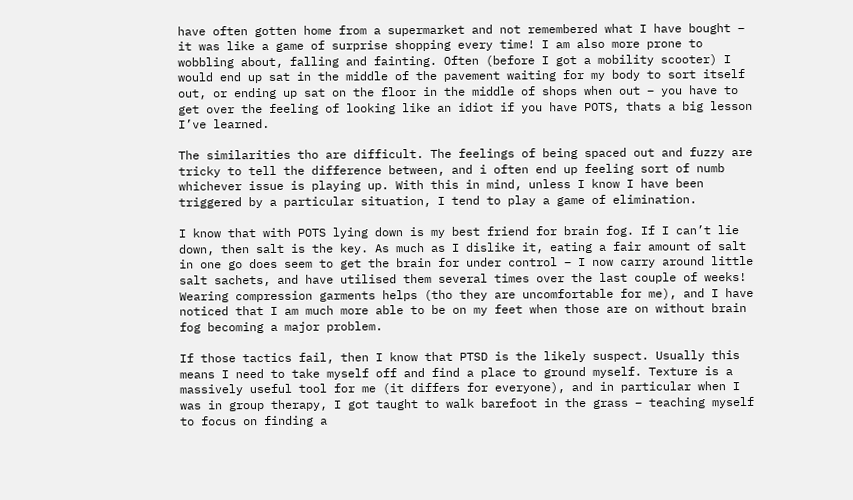have often gotten home from a supermarket and not remembered what I have bought – it was like a game of surprise shopping every time! I am also more prone to wobbling about, falling and fainting. Often (before I got a mobility scooter) I would end up sat in the middle of the pavement waiting for my body to sort itself out, or ending up sat on the floor in the middle of shops when out – you have to get over the feeling of looking like an idiot if you have POTS, thats a big lesson I’ve learned.

The similarities tho are difficult. The feelings of being spaced out and fuzzy are tricky to tell the difference between, and i often end up feeling sort of numb whichever issue is playing up. With this in mind, unless I know I have been triggered by a particular situation, I tend to play a game of elimination.

I know that with POTS lying down is my best friend for brain fog. If I can’t lie down, then salt is the key. As much as I dislike it, eating a fair amount of salt in one go does seem to get the brain for under control – I now carry around little salt sachets, and have utilised them several times over the last couple of weeks! Wearing compression garments helps (tho they are uncomfortable for me), and I have noticed that I am much more able to be on my feet when those are on without brain fog becoming a major problem.

If those tactics fail, then I know that PTSD is the likely suspect. Usually this means I need to take myself off and find a place to ground myself. Texture is a massively useful tool for me (it differs for everyone), and in particular when I was in group therapy, I got taught to walk barefoot in the grass – teaching myself to focus on finding a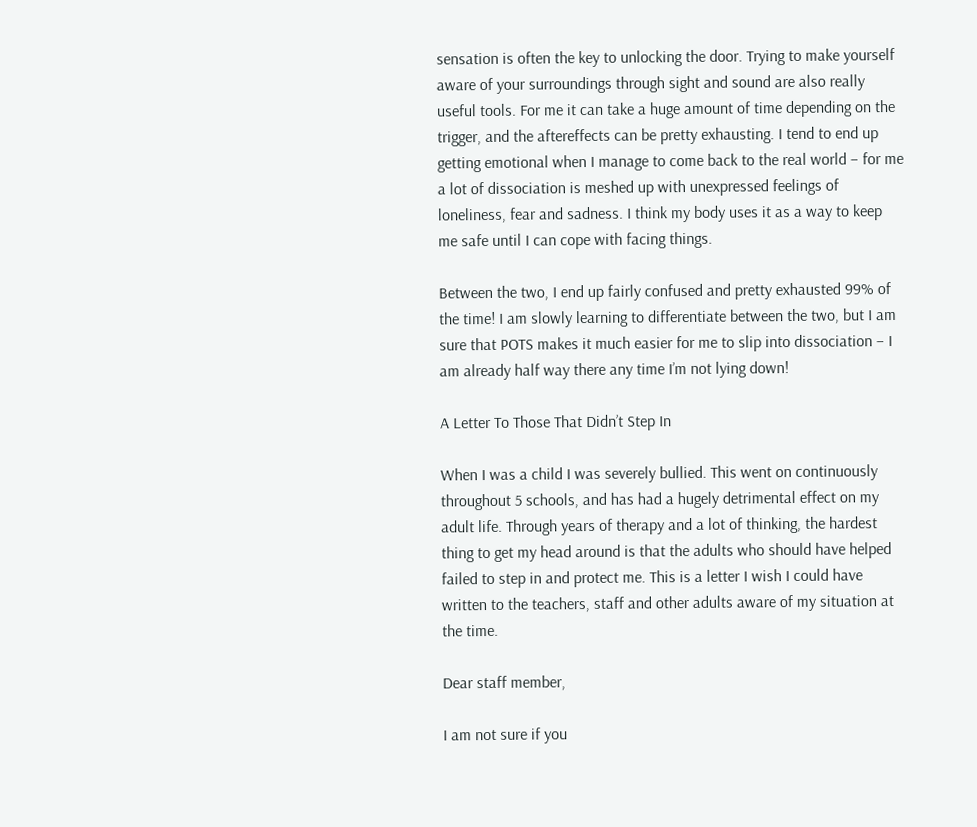sensation is often the key to unlocking the door. Trying to make yourself aware of your surroundings through sight and sound are also really useful tools. For me it can take a huge amount of time depending on the trigger, and the aftereffects can be pretty exhausting. I tend to end up getting emotional when I manage to come back to the real world – for me a lot of dissociation is meshed up with unexpressed feelings of loneliness, fear and sadness. I think my body uses it as a way to keep me safe until I can cope with facing things.

Between the two, I end up fairly confused and pretty exhausted 99% of the time! I am slowly learning to differentiate between the two, but I am sure that POTS makes it much easier for me to slip into dissociation – I am already half way there any time I’m not lying down!

A Letter To Those That Didn’t Step In

When I was a child I was severely bullied. This went on continuously throughout 5 schools, and has had a hugely detrimental effect on my adult life. Through years of therapy and a lot of thinking, the hardest thing to get my head around is that the adults who should have helped failed to step in and protect me. This is a letter I wish I could have written to the teachers, staff and other adults aware of my situation at the time.

Dear staff member,

I am not sure if you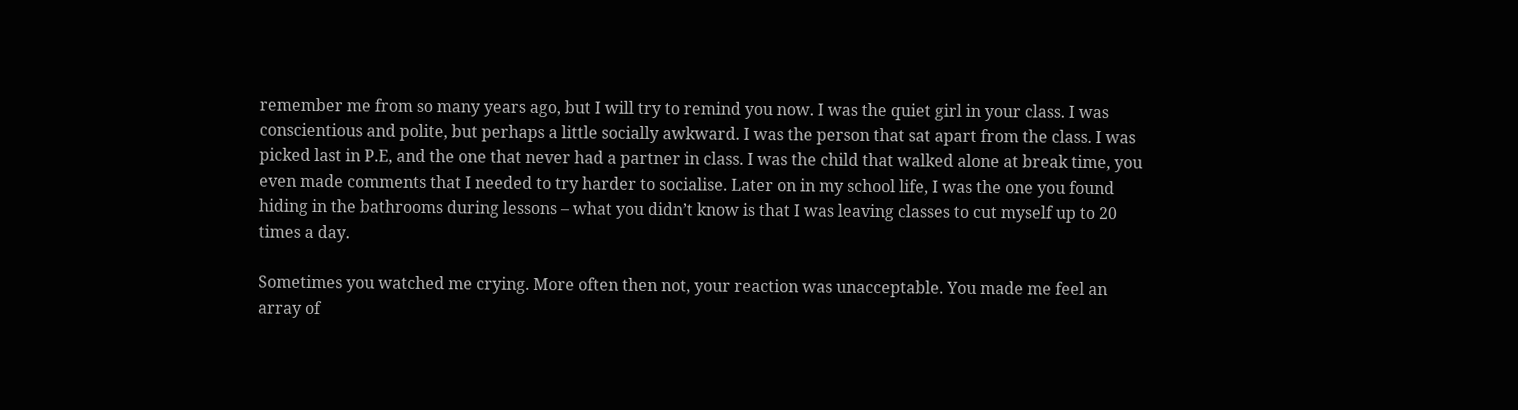remember me from so many years ago, but I will try to remind you now. I was the quiet girl in your class. I was conscientious and polite, but perhaps a little socially awkward. I was the person that sat apart from the class. I was picked last in P.E, and the one that never had a partner in class. I was the child that walked alone at break time, you even made comments that I needed to try harder to socialise. Later on in my school life, I was the one you found hiding in the bathrooms during lessons – what you didn’t know is that I was leaving classes to cut myself up to 20 times a day.

Sometimes you watched me crying. More often then not, your reaction was unacceptable. You made me feel an array of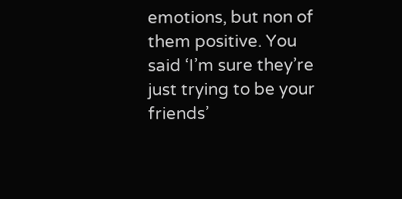emotions, but non of them positive. You said ‘I’m sure they’re just trying to be your friends’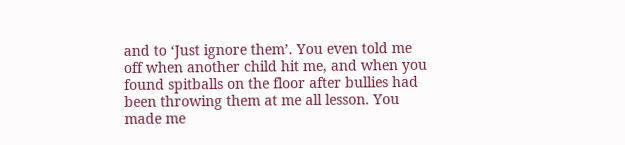and to ‘Just ignore them’. You even told me off when another child hit me, and when you found spitballs on the floor after bullies had been throwing them at me all lesson. You made me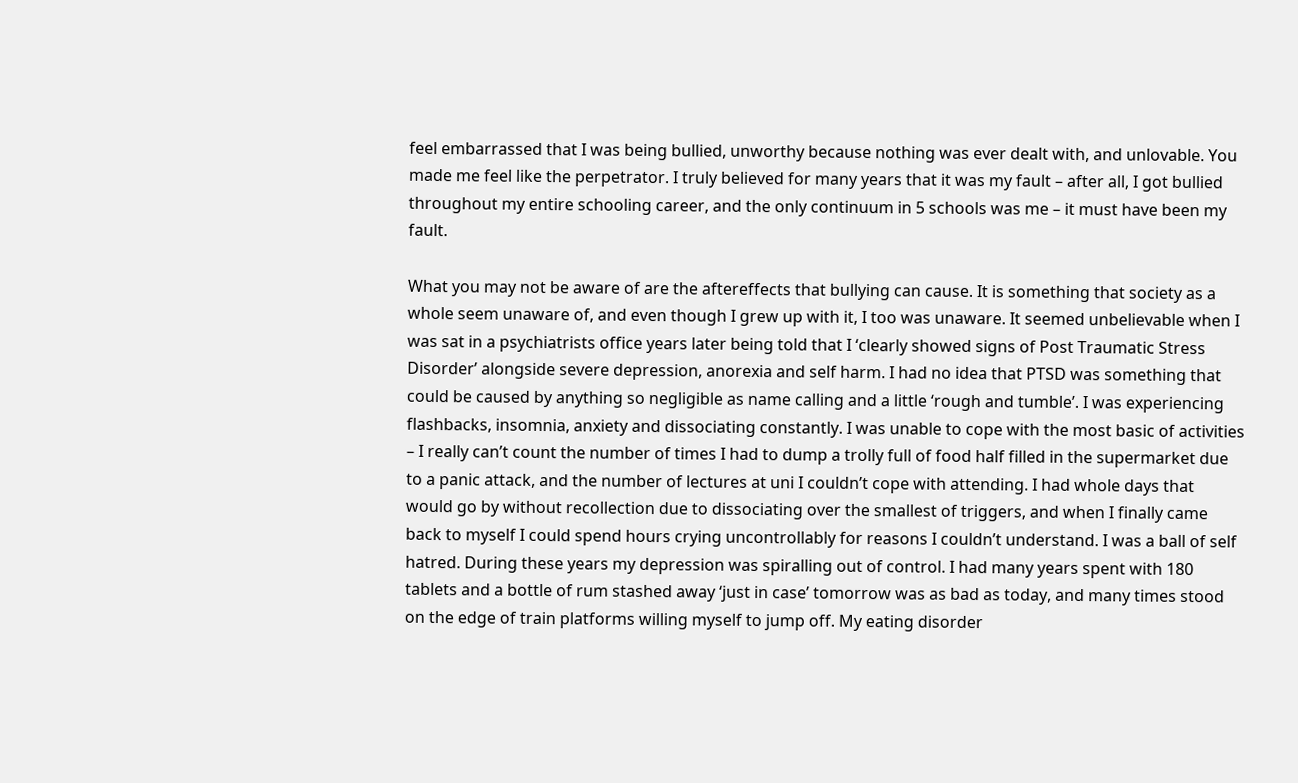feel embarrassed that I was being bullied, unworthy because nothing was ever dealt with, and unlovable. You made me feel like the perpetrator. I truly believed for many years that it was my fault – after all, I got bullied throughout my entire schooling career, and the only continuum in 5 schools was me – it must have been my fault.

What you may not be aware of are the aftereffects that bullying can cause. It is something that society as a whole seem unaware of, and even though I grew up with it, I too was unaware. It seemed unbelievable when I was sat in a psychiatrists office years later being told that I ‘clearly showed signs of Post Traumatic Stress Disorder’ alongside severe depression, anorexia and self harm. I had no idea that PTSD was something that could be caused by anything so negligible as name calling and a little ‘rough and tumble’. I was experiencing flashbacks, insomnia, anxiety and dissociating constantly. I was unable to cope with the most basic of activities – I really can’t count the number of times I had to dump a trolly full of food half filled in the supermarket due to a panic attack, and the number of lectures at uni I couldn’t cope with attending. I had whole days that would go by without recollection due to dissociating over the smallest of triggers, and when I finally came back to myself I could spend hours crying uncontrollably for reasons I couldn’t understand. I was a ball of self hatred. During these years my depression was spiralling out of control. I had many years spent with 180 tablets and a bottle of rum stashed away ‘just in case’ tomorrow was as bad as today, and many times stood on the edge of train platforms willing myself to jump off. My eating disorder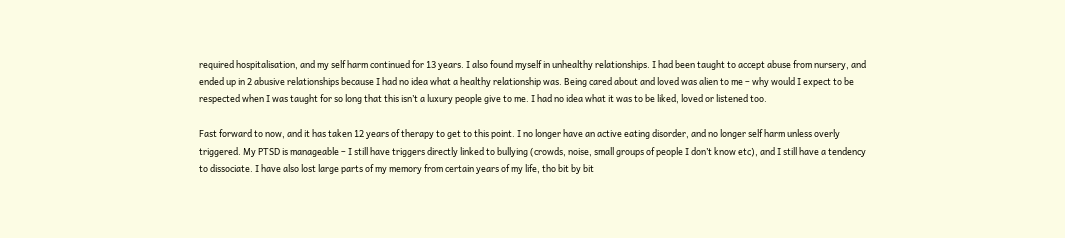required hospitalisation, and my self harm continued for 13 years. I also found myself in unhealthy relationships. I had been taught to accept abuse from nursery, and ended up in 2 abusive relationships because I had no idea what a healthy relationship was. Being cared about and loved was alien to me – why would I expect to be respected when I was taught for so long that this isn’t a luxury people give to me. I had no idea what it was to be liked, loved or listened too.

Fast forward to now, and it has taken 12 years of therapy to get to this point. I no longer have an active eating disorder, and no longer self harm unless overly triggered. My PTSD is manageable – I still have triggers directly linked to bullying (crowds, noise, small groups of people I don’t know etc), and I still have a tendency to dissociate. I have also lost large parts of my memory from certain years of my life, tho bit by bit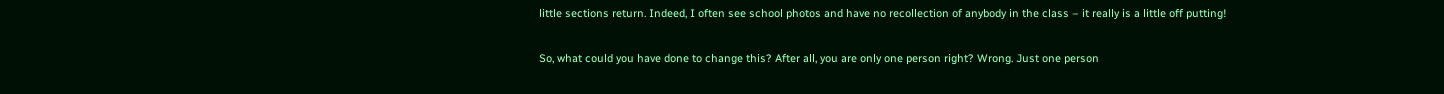little sections return. Indeed, I often see school photos and have no recollection of anybody in the class – it really is a little off putting!

So, what could you have done to change this? After all, you are only one person right? Wrong. Just one person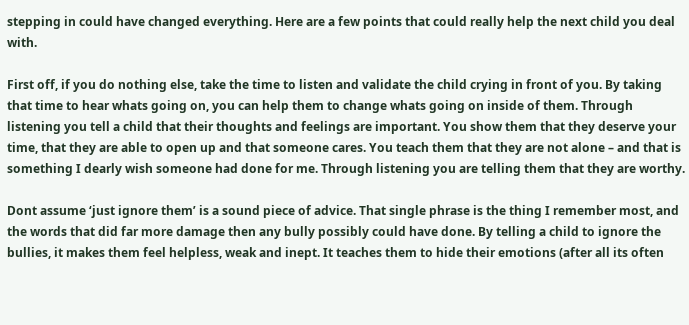stepping in could have changed everything. Here are a few points that could really help the next child you deal with.

First off, if you do nothing else, take the time to listen and validate the child crying in front of you. By taking that time to hear whats going on, you can help them to change whats going on inside of them. Through listening you tell a child that their thoughts and feelings are important. You show them that they deserve your time, that they are able to open up and that someone cares. You teach them that they are not alone – and that is something I dearly wish someone had done for me. Through listening you are telling them that they are worthy.

Dont assume ‘just ignore them’ is a sound piece of advice. That single phrase is the thing I remember most, and the words that did far more damage then any bully possibly could have done. By telling a child to ignore the bullies, it makes them feel helpless, weak and inept. It teaches them to hide their emotions (after all its often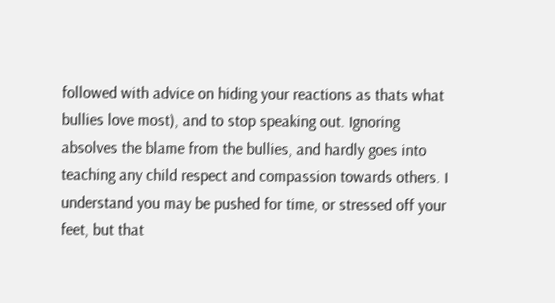followed with advice on hiding your reactions as thats what bullies love most), and to stop speaking out. Ignoring absolves the blame from the bullies, and hardly goes into teaching any child respect and compassion towards others. I understand you may be pushed for time, or stressed off your feet, but that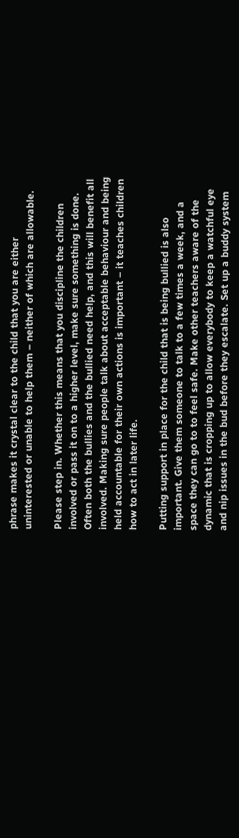phrase makes it crystal clear to the child that you are either uninterested or unable to help them – neither of which are allowable.

Please step in. Whether this means that you discipline the children involved or pass it on to a higher level, make sure something is done. Often both the bullies and the bullied need help, and this will benefit all involved. Making sure people talk about acceptable behaviour and being held accountable for their own actions is important – it teaches children how to act in later life.

Putting support in place for the child that is being bullied is also important. Give them someone to talk to a few times a week, and a space they can go to to feel safe. Make other teachers aware of the dynamic that is cropping up to allow everybody to keep a watchful eye and nip issues in the bud before they escalate. Set up a buddy system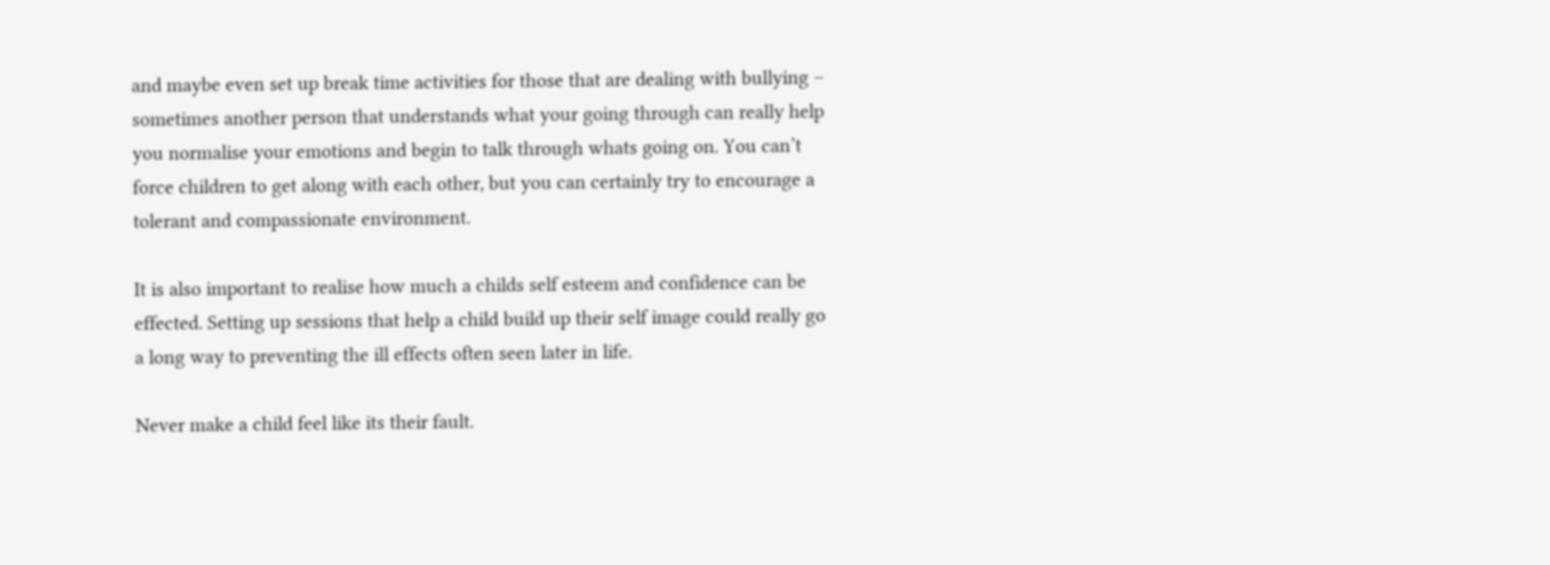and maybe even set up break time activities for those that are dealing with bullying – sometimes another person that understands what your going through can really help you normalise your emotions and begin to talk through whats going on. You can’t force children to get along with each other, but you can certainly try to encourage a tolerant and compassionate environment.

It is also important to realise how much a childs self esteem and confidence can be effected. Setting up sessions that help a child build up their self image could really go a long way to preventing the ill effects often seen later in life.

Never make a child feel like its their fault.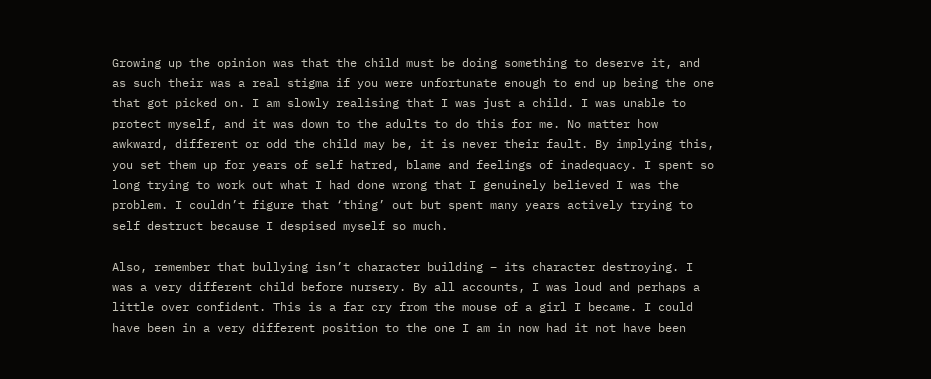Growing up the opinion was that the child must be doing something to deserve it, and as such their was a real stigma if you were unfortunate enough to end up being the one that got picked on. I am slowly realising that I was just a child. I was unable to protect myself, and it was down to the adults to do this for me. No matter how awkward, different or odd the child may be, it is never their fault. By implying this, you set them up for years of self hatred, blame and feelings of inadequacy. I spent so long trying to work out what I had done wrong that I genuinely believed I was the problem. I couldn’t figure that ‘thing’ out but spent many years actively trying to self destruct because I despised myself so much.

Also, remember that bullying isn’t character building – its character destroying. I was a very different child before nursery. By all accounts, I was loud and perhaps a little over confident. This is a far cry from the mouse of a girl I became. I could have been in a very different position to the one I am in now had it not have been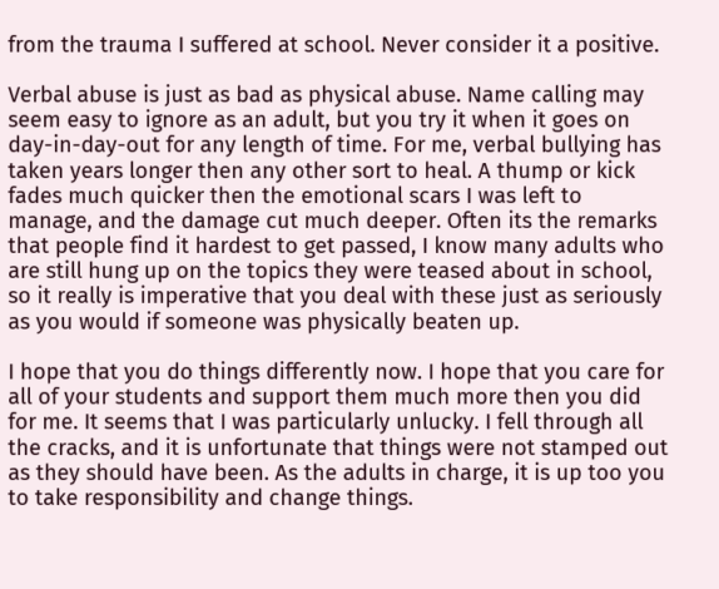from the trauma I suffered at school. Never consider it a positive.

Verbal abuse is just as bad as physical abuse. Name calling may seem easy to ignore as an adult, but you try it when it goes on day-in-day-out for any length of time. For me, verbal bullying has taken years longer then any other sort to heal. A thump or kick fades much quicker then the emotional scars I was left to manage, and the damage cut much deeper. Often its the remarks that people find it hardest to get passed, I know many adults who are still hung up on the topics they were teased about in school, so it really is imperative that you deal with these just as seriously as you would if someone was physically beaten up.

I hope that you do things differently now. I hope that you care for all of your students and support them much more then you did for me. It seems that I was particularly unlucky. I fell through all the cracks, and it is unfortunate that things were not stamped out as they should have been. As the adults in charge, it is up too you to take responsibility and change things.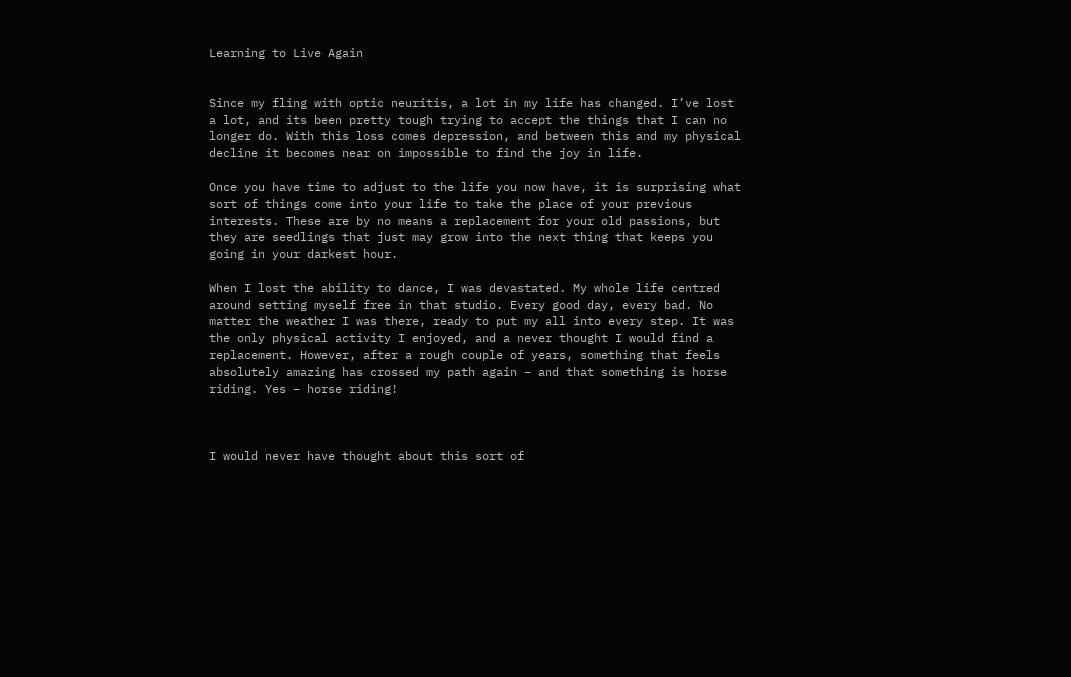Learning to Live Again


Since my fling with optic neuritis, a lot in my life has changed. I’ve lost a lot, and its been pretty tough trying to accept the things that I can no longer do. With this loss comes depression, and between this and my physical decline it becomes near on impossible to find the joy in life.

Once you have time to adjust to the life you now have, it is surprising what sort of things come into your life to take the place of your previous interests. These are by no means a replacement for your old passions, but they are seedlings that just may grow into the next thing that keeps you going in your darkest hour.

When I lost the ability to dance, I was devastated. My whole life centred around setting myself free in that studio. Every good day, every bad. No matter the weather I was there, ready to put my all into every step. It was the only physical activity I enjoyed, and a never thought I would find a replacement. However, after a rough couple of years, something that feels absolutely amazing has crossed my path again – and that something is horse riding. Yes – horse riding!



I would never have thought about this sort of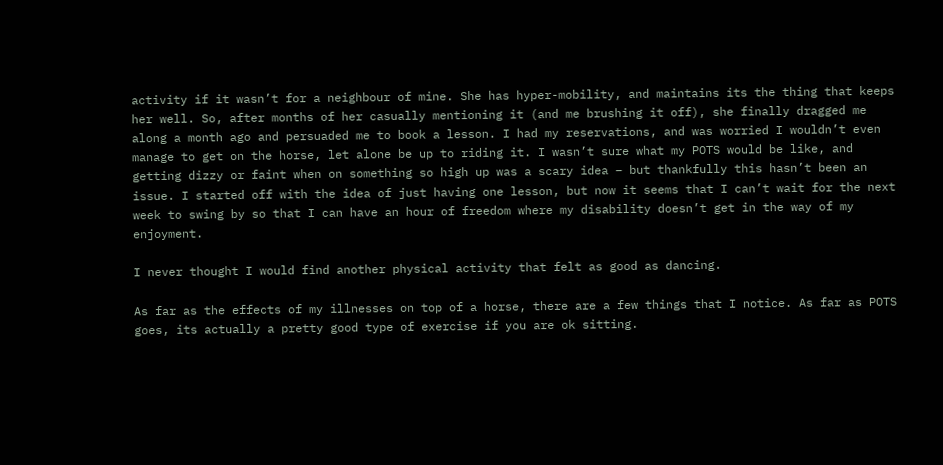activity if it wasn’t for a neighbour of mine. She has hyper-mobility, and maintains its the thing that keeps her well. So, after months of her casually mentioning it (and me brushing it off), she finally dragged me along a month ago and persuaded me to book a lesson. I had my reservations, and was worried I wouldn’t even manage to get on the horse, let alone be up to riding it. I wasn’t sure what my POTS would be like, and getting dizzy or faint when on something so high up was a scary idea – but thankfully this hasn’t been an issue. I started off with the idea of just having one lesson, but now it seems that I can’t wait for the next week to swing by so that I can have an hour of freedom where my disability doesn’t get in the way of my enjoyment.

I never thought I would find another physical activity that felt as good as dancing.

As far as the effects of my illnesses on top of a horse, there are a few things that I notice. As far as POTS goes, its actually a pretty good type of exercise if you are ok sitting.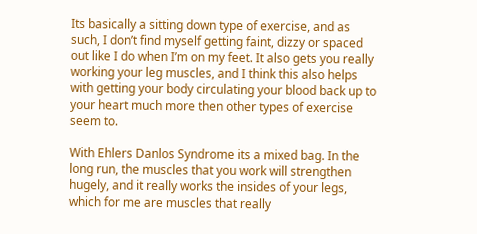Its basically a sitting down type of exercise, and as such, I don’t find myself getting faint, dizzy or spaced out like I do when I’m on my feet. It also gets you really working your leg muscles, and I think this also helps with getting your body circulating your blood back up to your heart much more then other types of exercise seem to.

With Ehlers Danlos Syndrome its a mixed bag. In the long run, the muscles that you work will strengthen hugely, and it really works the insides of your legs, which for me are muscles that really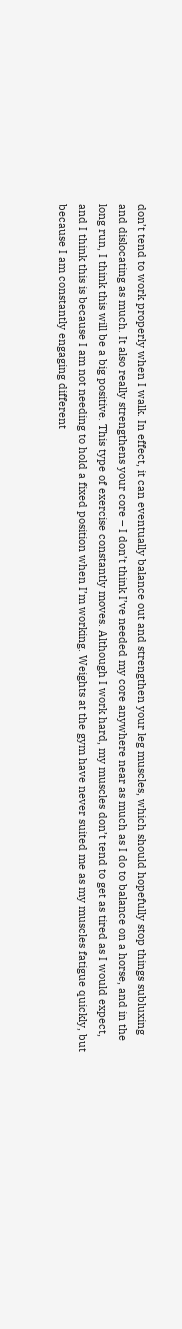don’t tend to work properly when I walk. In effect, it can eventually balance out and strengthen your leg muscles, which should hopefully stop things subluxing and dislocating as much. It also really strengthens your core – I don’t think I’ve needed my core anywhere near as much as I do to balance on a horse, and in the long run, I think this will be a big positive. This type of exercise constantly moves. Although I work hard, my muscles don’t tend to get as tired as I would expect, and I think this is because I am not needing to hold a fixed position when I’m working. Weights at the gym have never suited me as my muscles fatigue quickly, but because I am constantly engaging different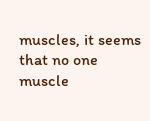muscles, it seems that no one muscle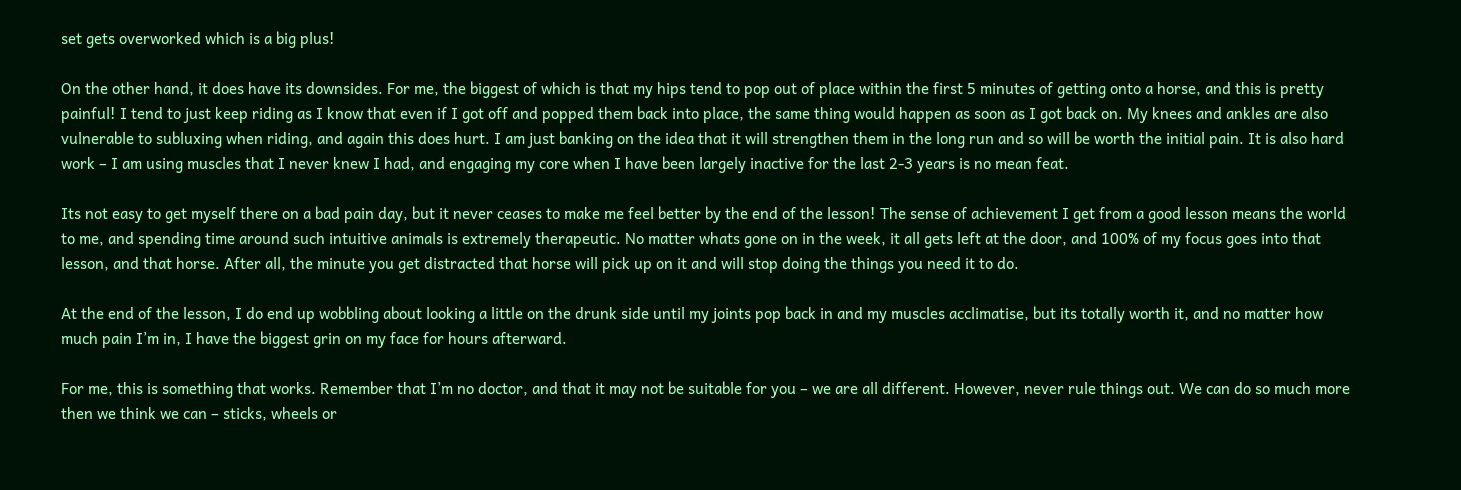set gets overworked which is a big plus!

On the other hand, it does have its downsides. For me, the biggest of which is that my hips tend to pop out of place within the first 5 minutes of getting onto a horse, and this is pretty painful! I tend to just keep riding as I know that even if I got off and popped them back into place, the same thing would happen as soon as I got back on. My knees and ankles are also vulnerable to subluxing when riding, and again this does hurt. I am just banking on the idea that it will strengthen them in the long run and so will be worth the initial pain. It is also hard work – I am using muscles that I never knew I had, and engaging my core when I have been largely inactive for the last 2-3 years is no mean feat.

Its not easy to get myself there on a bad pain day, but it never ceases to make me feel better by the end of the lesson! The sense of achievement I get from a good lesson means the world to me, and spending time around such intuitive animals is extremely therapeutic. No matter whats gone on in the week, it all gets left at the door, and 100% of my focus goes into that lesson, and that horse. After all, the minute you get distracted that horse will pick up on it and will stop doing the things you need it to do.

At the end of the lesson, I do end up wobbling about looking a little on the drunk side until my joints pop back in and my muscles acclimatise, but its totally worth it, and no matter how much pain I’m in, I have the biggest grin on my face for hours afterward.

For me, this is something that works. Remember that I’m no doctor, and that it may not be suitable for you – we are all different. However, never rule things out. We can do so much more then we think we can – sticks, wheels or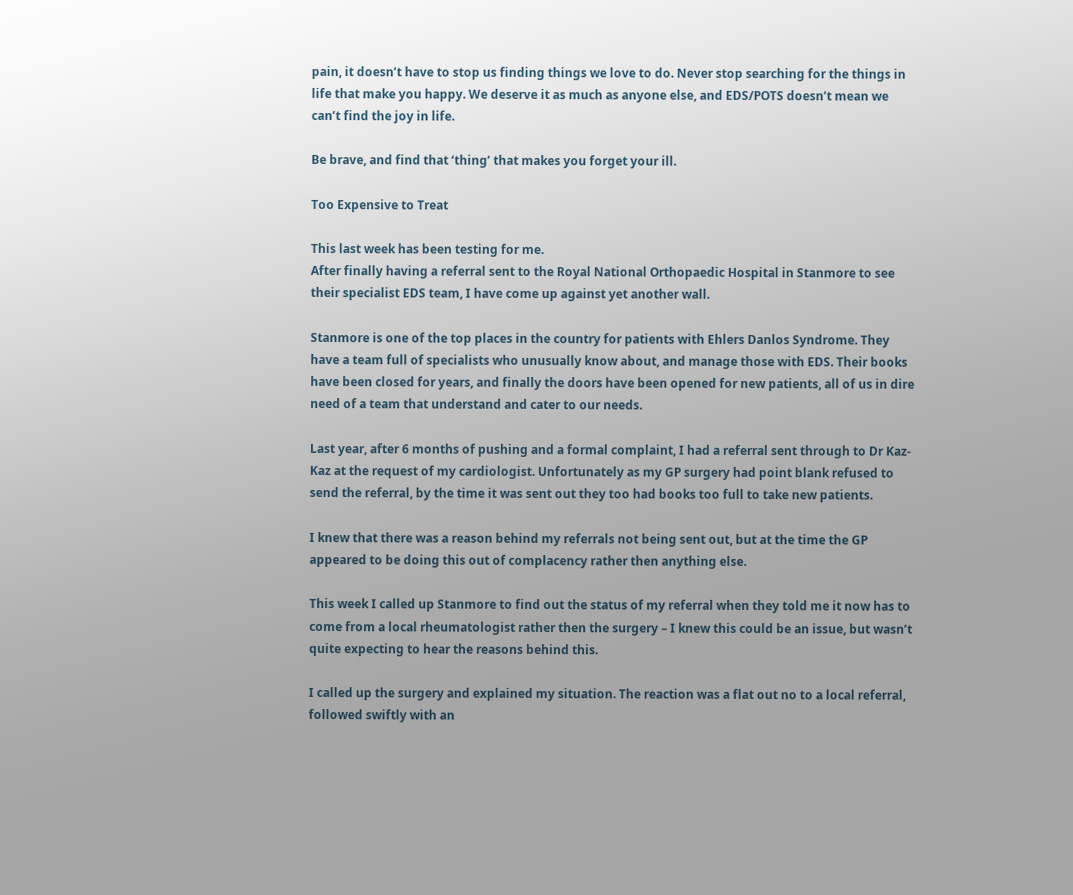pain, it doesn’t have to stop us finding things we love to do. Never stop searching for the things in life that make you happy. We deserve it as much as anyone else, and EDS/POTS doesn’t mean we can’t find the joy in life.

Be brave, and find that ‘thing’ that makes you forget your ill.

Too Expensive to Treat

This last week has been testing for me.
After finally having a referral sent to the Royal National Orthopaedic Hospital in Stanmore to see their specialist EDS team, I have come up against yet another wall.

Stanmore is one of the top places in the country for patients with Ehlers Danlos Syndrome. They have a team full of specialists who unusually know about, and manage those with EDS. Their books have been closed for years, and finally the doors have been opened for new patients, all of us in dire need of a team that understand and cater to our needs.

Last year, after 6 months of pushing and a formal complaint, I had a referral sent through to Dr Kaz-Kaz at the request of my cardiologist. Unfortunately as my GP surgery had point blank refused to send the referral, by the time it was sent out they too had books too full to take new patients.

I knew that there was a reason behind my referrals not being sent out, but at the time the GP appeared to be doing this out of complacency rather then anything else.

This week I called up Stanmore to find out the status of my referral when they told me it now has to come from a local rheumatologist rather then the surgery – I knew this could be an issue, but wasn’t quite expecting to hear the reasons behind this.

I called up the surgery and explained my situation. The reaction was a flat out no to a local referral, followed swiftly with an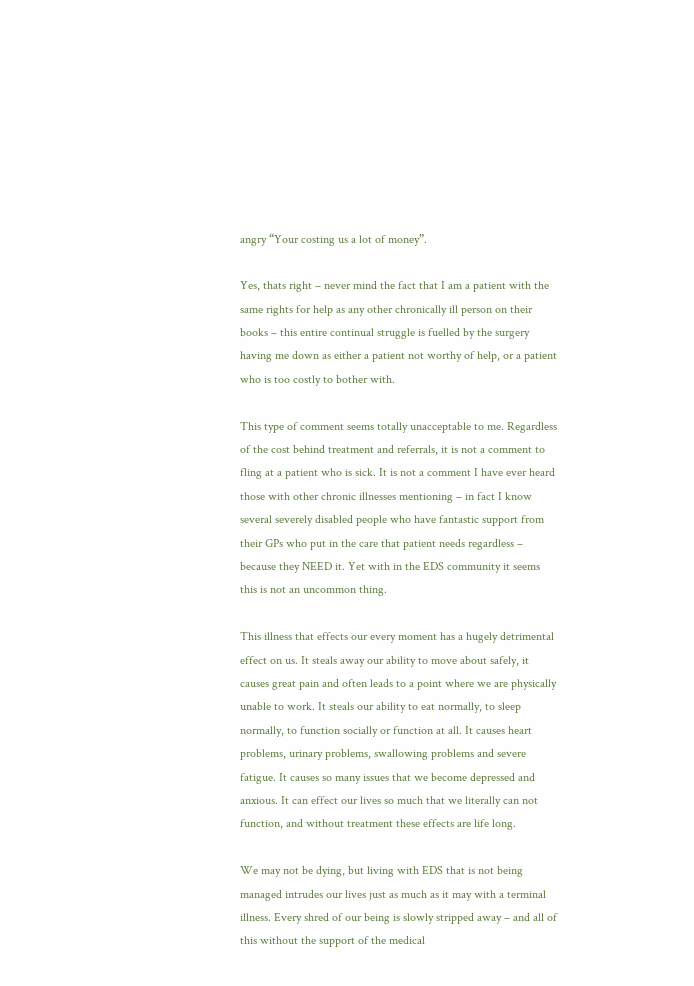angry “Your costing us a lot of money”.

Yes, thats right – never mind the fact that I am a patient with the same rights for help as any other chronically ill person on their books – this entire continual struggle is fuelled by the surgery having me down as either a patient not worthy of help, or a patient who is too costly to bother with.

This type of comment seems totally unacceptable to me. Regardless of the cost behind treatment and referrals, it is not a comment to fling at a patient who is sick. It is not a comment I have ever heard those with other chronic illnesses mentioning – in fact I know several severely disabled people who have fantastic support from their GPs who put in the care that patient needs regardless – because they NEED it. Yet with in the EDS community it seems this is not an uncommon thing.

This illness that effects our every moment has a hugely detrimental effect on us. It steals away our ability to move about safely, it causes great pain and often leads to a point where we are physically unable to work. It steals our ability to eat normally, to sleep normally, to function socially or function at all. It causes heart problems, urinary problems, swallowing problems and severe fatigue. It causes so many issues that we become depressed and anxious. It can effect our lives so much that we literally can not function, and without treatment these effects are life long.

We may not be dying, but living with EDS that is not being managed intrudes our lives just as much as it may with a terminal illness. Every shred of our being is slowly stripped away – and all of this without the support of the medical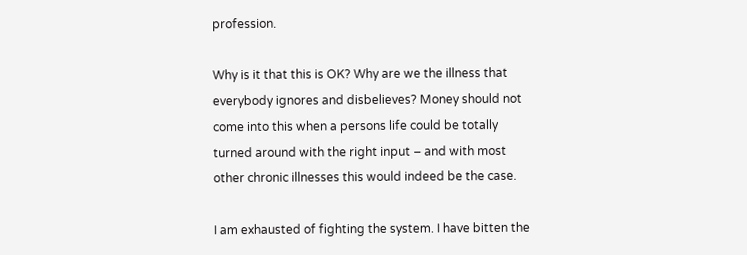profession.

Why is it that this is OK? Why are we the illness that everybody ignores and disbelieves? Money should not come into this when a persons life could be totally turned around with the right input – and with most other chronic illnesses this would indeed be the case.

I am exhausted of fighting the system. I have bitten the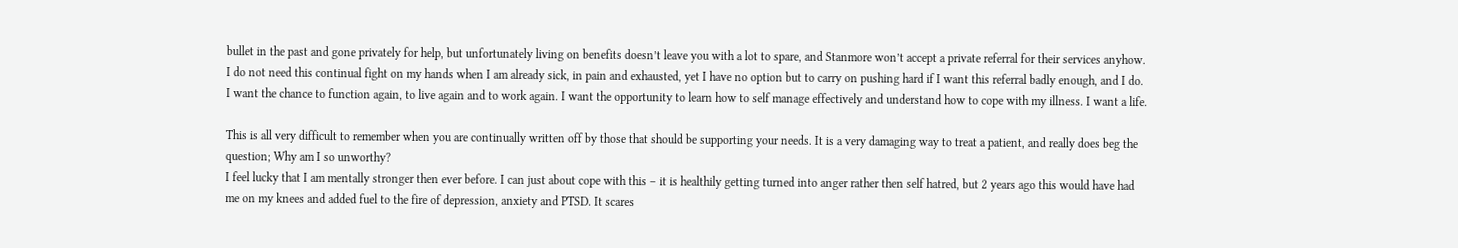bullet in the past and gone privately for help, but unfortunately living on benefits doesn’t leave you with a lot to spare, and Stanmore won’t accept a private referral for their services anyhow. I do not need this continual fight on my hands when I am already sick, in pain and exhausted, yet I have no option but to carry on pushing hard if I want this referral badly enough, and I do. I want the chance to function again, to live again and to work again. I want the opportunity to learn how to self manage effectively and understand how to cope with my illness. I want a life.

This is all very difficult to remember when you are continually written off by those that should be supporting your needs. It is a very damaging way to treat a patient, and really does beg the question; Why am I so unworthy?
I feel lucky that I am mentally stronger then ever before. I can just about cope with this – it is healthily getting turned into anger rather then self hatred, but 2 years ago this would have had me on my knees and added fuel to the fire of depression, anxiety and PTSD. It scares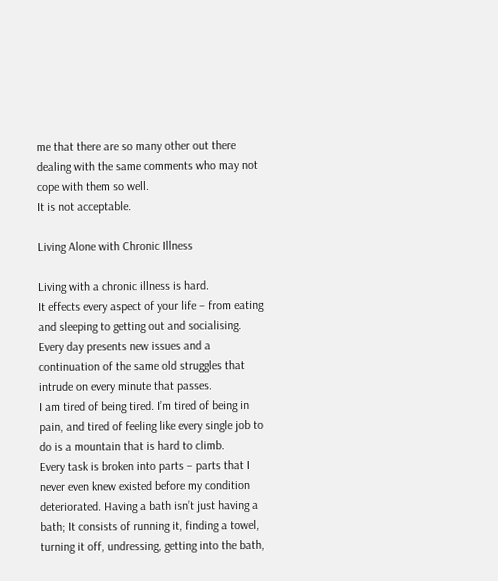me that there are so many other out there dealing with the same comments who may not cope with them so well.
It is not acceptable.

Living Alone with Chronic Illness

Living with a chronic illness is hard.
It effects every aspect of your life – from eating and sleeping to getting out and socialising. Every day presents new issues and a continuation of the same old struggles that intrude on every minute that passes.
I am tired of being tired. I’m tired of being in pain, and tired of feeling like every single job to do is a mountain that is hard to climb.
Every task is broken into parts – parts that I never even knew existed before my condition deteriorated. Having a bath isn’t just having a bath; It consists of running it, finding a towel, turning it off, undressing, getting into the bath,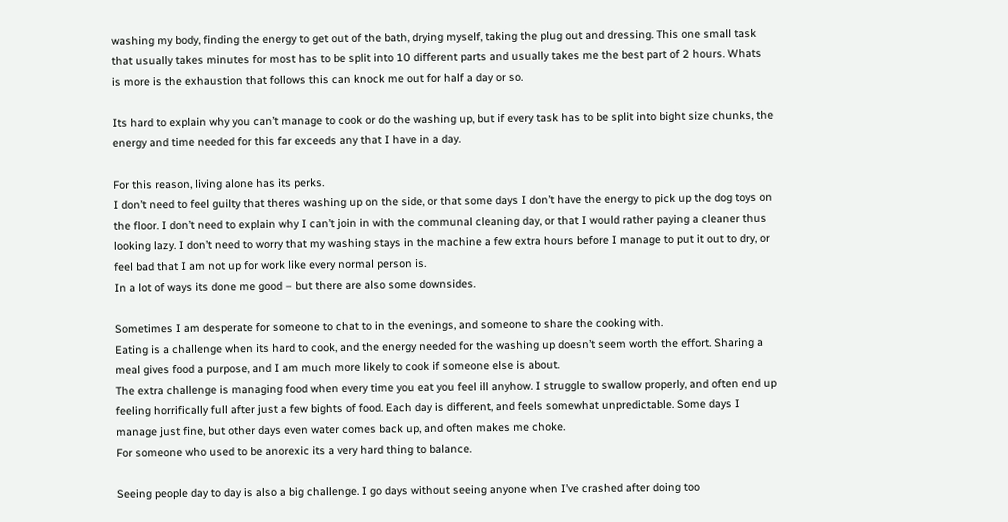washing my body, finding the energy to get out of the bath, drying myself, taking the plug out and dressing. This one small task that usually takes minutes for most has to be split into 10 different parts and usually takes me the best part of 2 hours. Whats is more is the exhaustion that follows this can knock me out for half a day or so.

Its hard to explain why you can’t manage to cook or do the washing up, but if every task has to be split into bight size chunks, the energy and time needed for this far exceeds any that I have in a day.

For this reason, living alone has its perks.
I don’t need to feel guilty that theres washing up on the side, or that some days I don’t have the energy to pick up the dog toys on the floor. I don’t need to explain why I can’t join in with the communal cleaning day, or that I would rather paying a cleaner thus looking lazy. I don’t need to worry that my washing stays in the machine a few extra hours before I manage to put it out to dry, or feel bad that I am not up for work like every normal person is.
In a lot of ways its done me good – but there are also some downsides.

Sometimes I am desperate for someone to chat to in the evenings, and someone to share the cooking with.
Eating is a challenge when its hard to cook, and the energy needed for the washing up doesn’t seem worth the effort. Sharing a meal gives food a purpose, and I am much more likely to cook if someone else is about.
The extra challenge is managing food when every time you eat you feel ill anyhow. I struggle to swallow properly, and often end up feeling horrifically full after just a few bights of food. Each day is different, and feels somewhat unpredictable. Some days I manage just fine, but other days even water comes back up, and often makes me choke.
For someone who used to be anorexic its a very hard thing to balance.

Seeing people day to day is also a big challenge. I go days without seeing anyone when I’ve crashed after doing too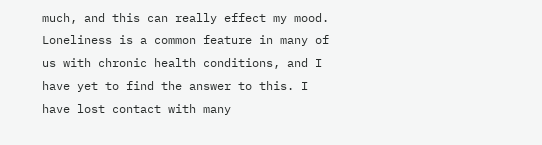much, and this can really effect my mood. Loneliness is a common feature in many of us with chronic health conditions, and I have yet to find the answer to this. I have lost contact with many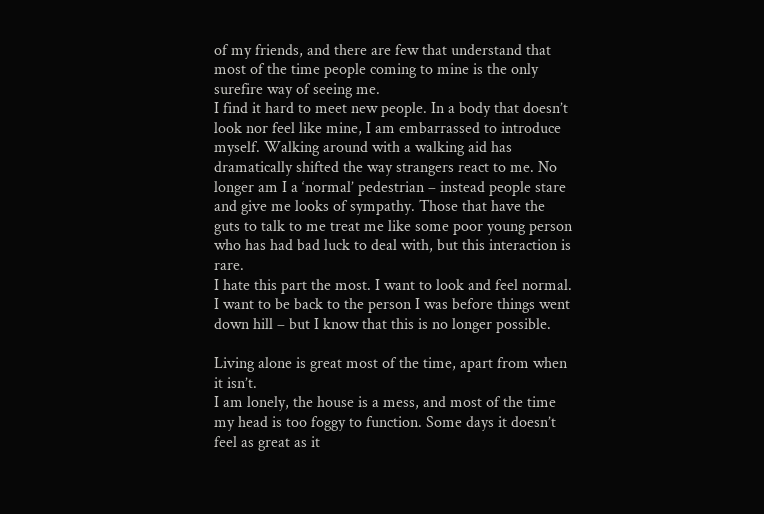of my friends, and there are few that understand that most of the time people coming to mine is the only surefire way of seeing me.
I find it hard to meet new people. In a body that doesn’t look nor feel like mine, I am embarrassed to introduce myself. Walking around with a walking aid has dramatically shifted the way strangers react to me. No longer am I a ‘normal’ pedestrian – instead people stare and give me looks of sympathy. Those that have the guts to talk to me treat me like some poor young person who has had bad luck to deal with, but this interaction is rare.
I hate this part the most. I want to look and feel normal. I want to be back to the person I was before things went down hill – but I know that this is no longer possible.

Living alone is great most of the time, apart from when it isn’t.
I am lonely, the house is a mess, and most of the time my head is too foggy to function. Some days it doesn’t feel as great as it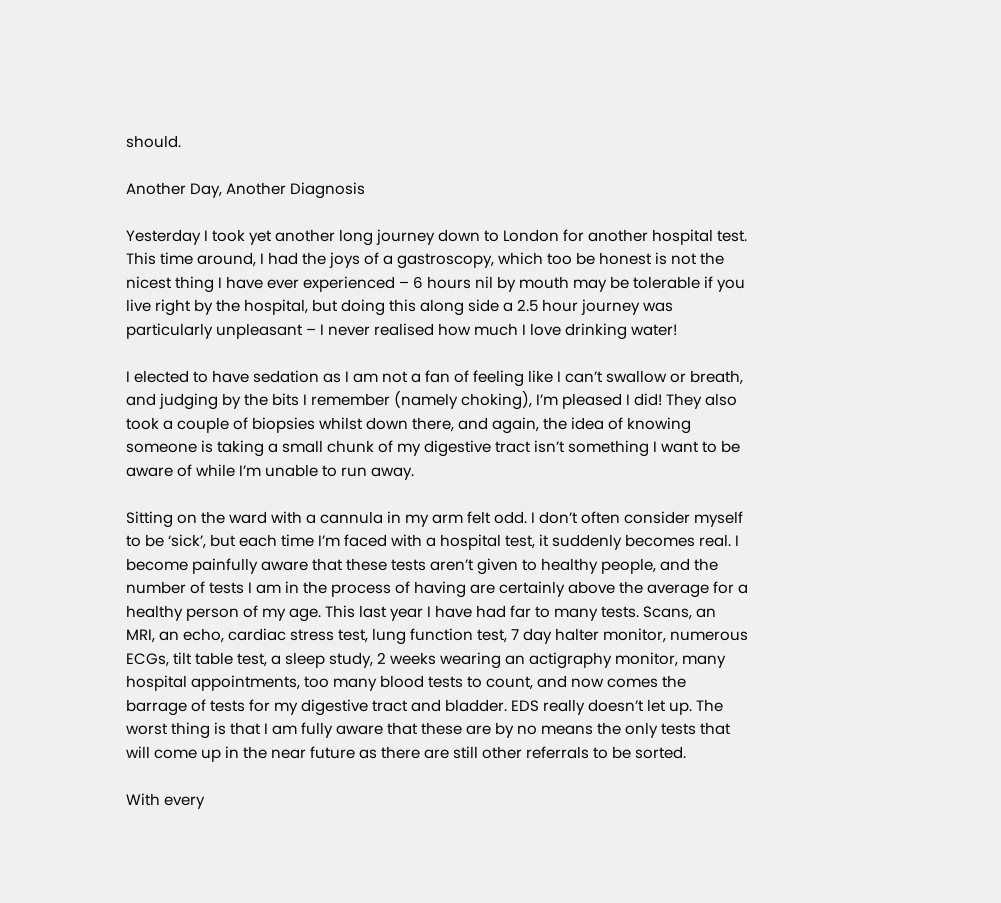should.

Another Day, Another Diagnosis

Yesterday I took yet another long journey down to London for another hospital test. This time around, I had the joys of a gastroscopy, which too be honest is not the nicest thing I have ever experienced – 6 hours nil by mouth may be tolerable if you live right by the hospital, but doing this along side a 2.5 hour journey was particularly unpleasant – I never realised how much I love drinking water!

I elected to have sedation as I am not a fan of feeling like I can’t swallow or breath, and judging by the bits I remember (namely choking), I’m pleased I did! They also took a couple of biopsies whilst down there, and again, the idea of knowing someone is taking a small chunk of my digestive tract isn’t something I want to be aware of while I’m unable to run away.

Sitting on the ward with a cannula in my arm felt odd. I don’t often consider myself to be ‘sick’, but each time I’m faced with a hospital test, it suddenly becomes real. I become painfully aware that these tests aren’t given to healthy people, and the number of tests I am in the process of having are certainly above the average for a healthy person of my age. This last year I have had far to many tests. Scans, an MRI, an echo, cardiac stress test, lung function test, 7 day halter monitor, numerous ECGs, tilt table test, a sleep study, 2 weeks wearing an actigraphy monitor, many hospital appointments, too many blood tests to count, and now comes the barrage of tests for my digestive tract and bladder. EDS really doesn’t let up. The worst thing is that I am fully aware that these are by no means the only tests that will come up in the near future as there are still other referrals to be sorted.

With every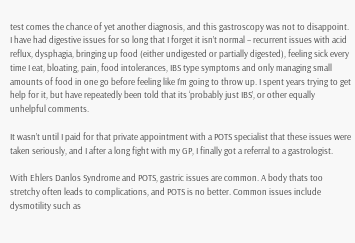test comes the chance of yet another diagnosis, and this gastroscopy was not to disappoint. I have had digestive issues for so long that I forget it isn’t normal – recurrent issues with acid reflux, dysphagia, bringing up food (either undigested or partially digested), feeling sick every time I eat, bloating, pain, food intolerances, IBS type symptoms and only managing small amounts of food in one go before feeling like I’m going to throw up. I spent years trying to get help for it, but have repeatedly been told that its ‘probably just IBS’, or other equally unhelpful comments.

It wasn’t until I paid for that private appointment with a POTS specialist that these issues were taken seriously, and I after a long fight with my GP, I finally got a referral to a gastrologist.

With Ehlers Danlos Syndrome and POTS, gastric issues are common. A body thats too stretchy often leads to complications, and POTS is no better. Common issues include dysmotility such as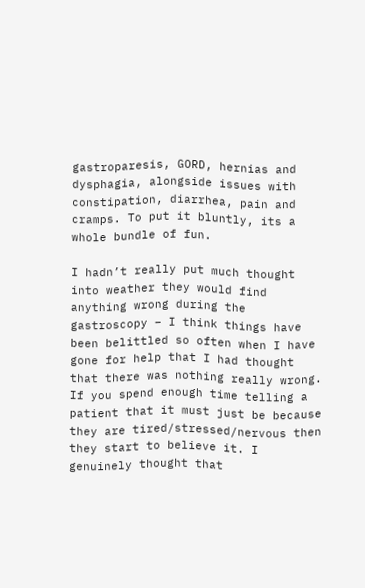gastroparesis, GORD, hernias and dysphagia, alongside issues with constipation, diarrhea, pain and cramps. To put it bluntly, its a whole bundle of fun.

I hadn’t really put much thought into weather they would find anything wrong during the gastroscopy – I think things have been belittled so often when I have gone for help that I had thought that there was nothing really wrong. If you spend enough time telling a patient that it must just be because they are tired/stressed/nervous then they start to believe it. I genuinely thought that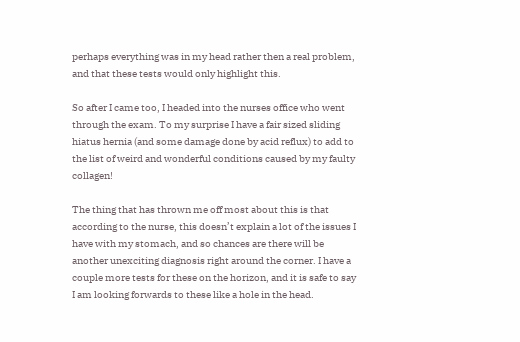perhaps everything was in my head rather then a real problem, and that these tests would only highlight this.

So after I came too, I headed into the nurses office who went through the exam. To my surprise I have a fair sized sliding hiatus hernia (and some damage done by acid reflux) to add to the list of weird and wonderful conditions caused by my faulty collagen!

The thing that has thrown me off most about this is that according to the nurse, this doesn’t explain a lot of the issues I have with my stomach, and so chances are there will be another unexciting diagnosis right around the corner. I have a couple more tests for these on the horizon, and it is safe to say I am looking forwards to these like a hole in the head.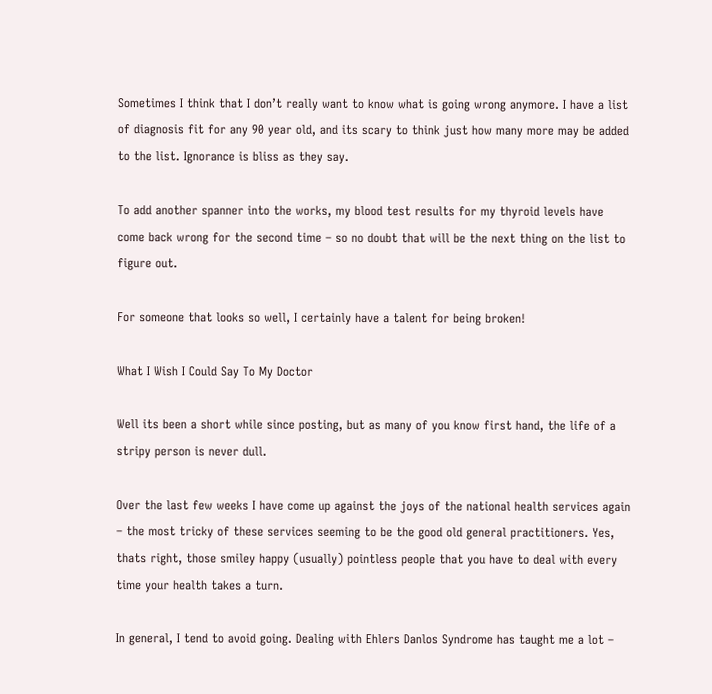Sometimes I think that I don’t really want to know what is going wrong anymore. I have a list of diagnosis fit for any 90 year old, and its scary to think just how many more may be added to the list. Ignorance is bliss as they say.

To add another spanner into the works, my blood test results for my thyroid levels have come back wrong for the second time – so no doubt that will be the next thing on the list to figure out.

For someone that looks so well, I certainly have a talent for being broken!

What I Wish I Could Say To My Doctor

Well its been a short while since posting, but as many of you know first hand, the life of a stripy person is never dull.

Over the last few weeks I have come up against the joys of the national health services again – the most tricky of these services seeming to be the good old general practitioners. Yes, thats right, those smiley happy (usually) pointless people that you have to deal with every time your health takes a turn.

In general, I tend to avoid going. Dealing with Ehlers Danlos Syndrome has taught me a lot –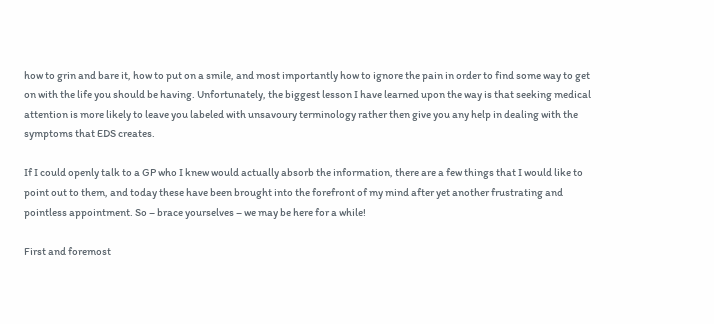how to grin and bare it, how to put on a smile, and most importantly how to ignore the pain in order to find some way to get on with the life you should be having. Unfortunately, the biggest lesson I have learned upon the way is that seeking medical attention is more likely to leave you labeled with unsavoury terminology rather then give you any help in dealing with the symptoms that EDS creates.

If I could openly talk to a GP who I knew would actually absorb the information, there are a few things that I would like to point out to them, and today these have been brought into the forefront of my mind after yet another frustrating and pointless appointment. So – brace yourselves – we may be here for a while!

First and foremost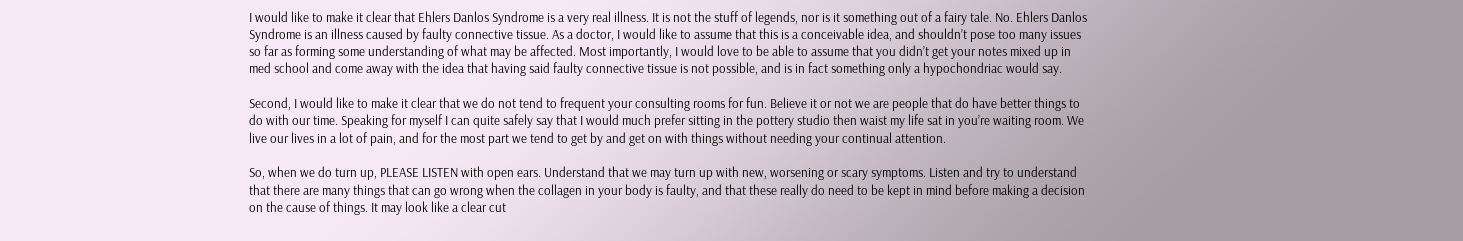I would like to make it clear that Ehlers Danlos Syndrome is a very real illness. It is not the stuff of legends, nor is it something out of a fairy tale. No. Ehlers Danlos Syndrome is an illness caused by faulty connective tissue. As a doctor, I would like to assume that this is a conceivable idea, and shouldn’t pose too many issues so far as forming some understanding of what may be affected. Most importantly, I would love to be able to assume that you didn’t get your notes mixed up in med school and come away with the idea that having said faulty connective tissue is not possible, and is in fact something only a hypochondriac would say.

Second, I would like to make it clear that we do not tend to frequent your consulting rooms for fun. Believe it or not we are people that do have better things to do with our time. Speaking for myself I can quite safely say that I would much prefer sitting in the pottery studio then waist my life sat in you’re waiting room. We live our lives in a lot of pain, and for the most part we tend to get by and get on with things without needing your continual attention.

So, when we do turn up, PLEASE LISTEN with open ears. Understand that we may turn up with new, worsening or scary symptoms. Listen and try to understand that there are many things that can go wrong when the collagen in your body is faulty, and that these really do need to be kept in mind before making a decision on the cause of things. It may look like a clear cut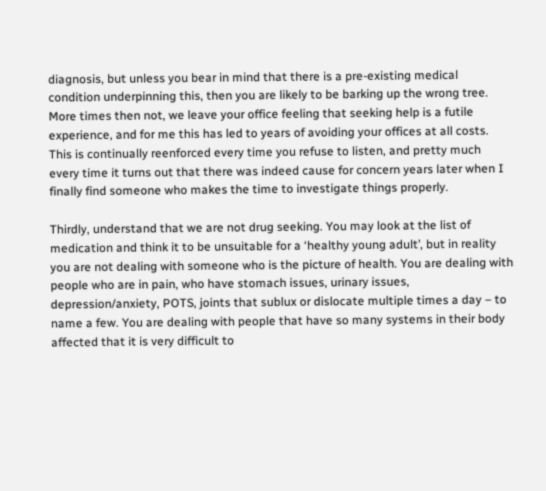diagnosis, but unless you bear in mind that there is a pre-existing medical condition underpinning this, then you are likely to be barking up the wrong tree.
More times then not, we leave your office feeling that seeking help is a futile experience, and for me this has led to years of avoiding your offices at all costs. This is continually reenforced every time you refuse to listen, and pretty much every time it turns out that there was indeed cause for concern years later when I finally find someone who makes the time to investigate things properly.

Thirdly, understand that we are not drug seeking. You may look at the list of medication and think it to be unsuitable for a ‘healthy young adult’, but in reality you are not dealing with someone who is the picture of health. You are dealing with people who are in pain, who have stomach issues, urinary issues, depression/anxiety, POTS, joints that sublux or dislocate multiple times a day – to name a few. You are dealing with people that have so many systems in their body affected that it is very difficult to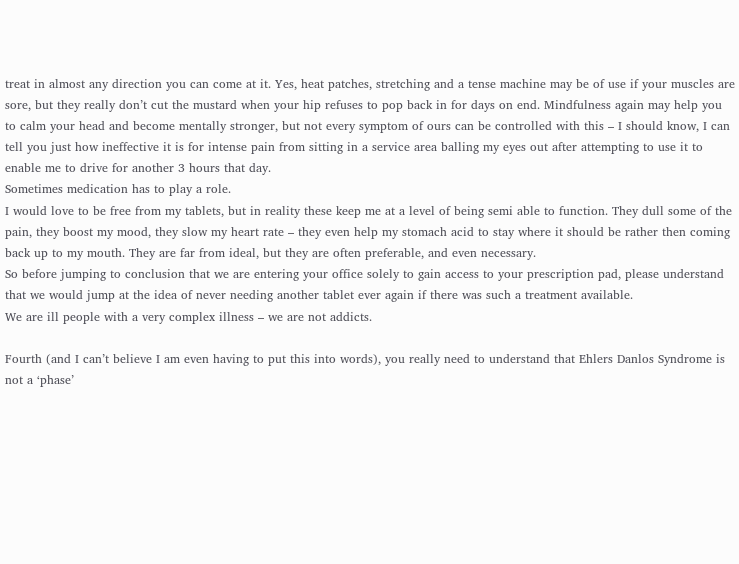treat in almost any direction you can come at it. Yes, heat patches, stretching and a tense machine may be of use if your muscles are sore, but they really don’t cut the mustard when your hip refuses to pop back in for days on end. Mindfulness again may help you to calm your head and become mentally stronger, but not every symptom of ours can be controlled with this – I should know, I can tell you just how ineffective it is for intense pain from sitting in a service area balling my eyes out after attempting to use it to enable me to drive for another 3 hours that day.
Sometimes medication has to play a role.
I would love to be free from my tablets, but in reality these keep me at a level of being semi able to function. They dull some of the pain, they boost my mood, they slow my heart rate – they even help my stomach acid to stay where it should be rather then coming back up to my mouth. They are far from ideal, but they are often preferable, and even necessary.
So before jumping to conclusion that we are entering your office solely to gain access to your prescription pad, please understand that we would jump at the idea of never needing another tablet ever again if there was such a treatment available.
We are ill people with a very complex illness – we are not addicts.

Fourth (and I can’t believe I am even having to put this into words), you really need to understand that Ehlers Danlos Syndrome is not a ‘phase’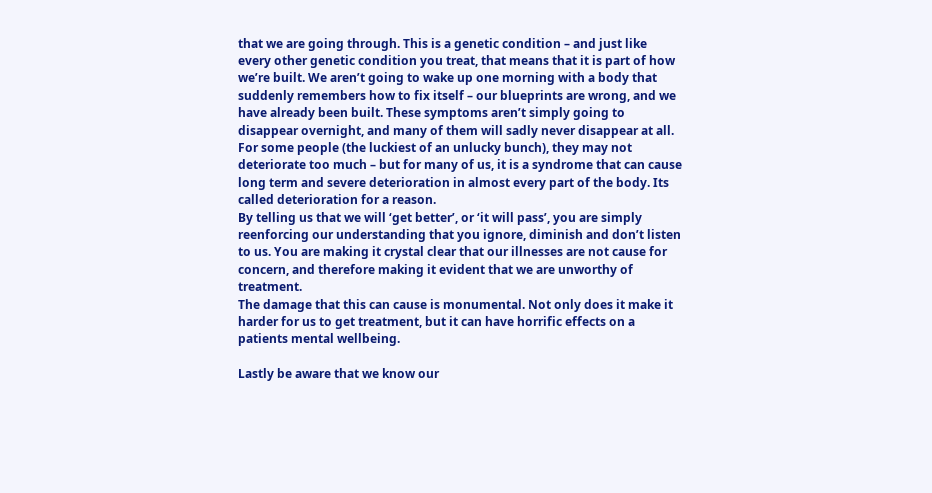that we are going through. This is a genetic condition – and just like every other genetic condition you treat, that means that it is part of how we’re built. We aren’t going to wake up one morning with a body that suddenly remembers how to fix itself – our blueprints are wrong, and we have already been built. These symptoms aren’t simply going to disappear overnight, and many of them will sadly never disappear at all.
For some people (the luckiest of an unlucky bunch), they may not deteriorate too much – but for many of us, it is a syndrome that can cause long term and severe deterioration in almost every part of the body. Its called deterioration for a reason.
By telling us that we will ‘get better’, or ‘it will pass’, you are simply reenforcing our understanding that you ignore, diminish and don’t listen to us. You are making it crystal clear that our illnesses are not cause for concern, and therefore making it evident that we are unworthy of treatment.
The damage that this can cause is monumental. Not only does it make it harder for us to get treatment, but it can have horrific effects on a patients mental wellbeing.

Lastly be aware that we know our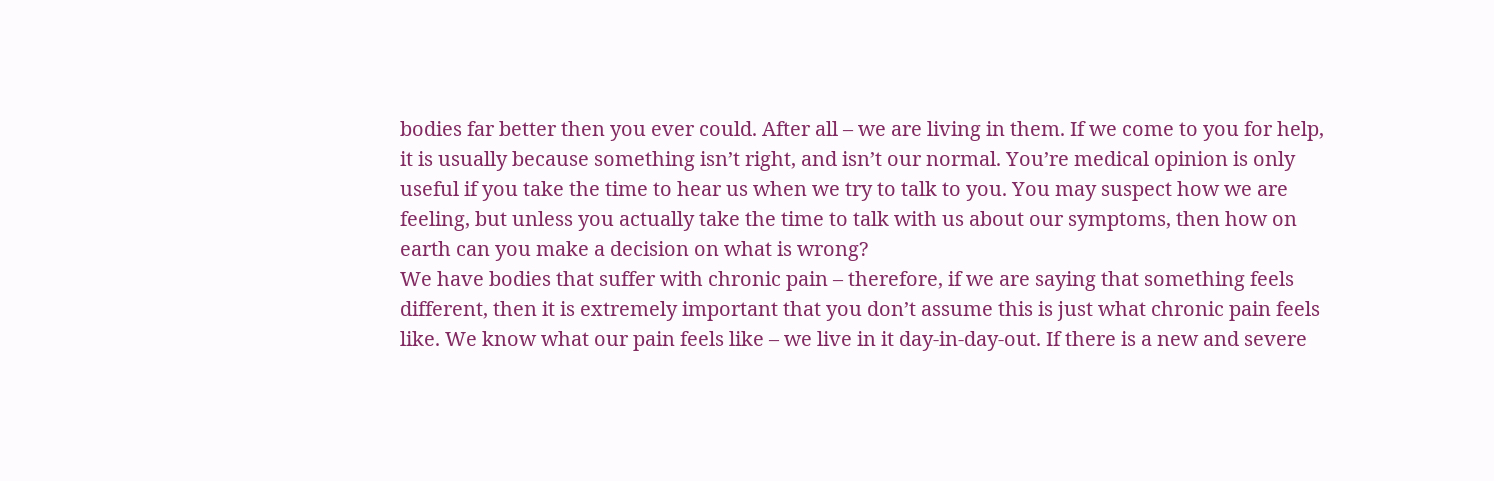bodies far better then you ever could. After all – we are living in them. If we come to you for help, it is usually because something isn’t right, and isn’t our normal. You’re medical opinion is only useful if you take the time to hear us when we try to talk to you. You may suspect how we are feeling, but unless you actually take the time to talk with us about our symptoms, then how on earth can you make a decision on what is wrong?
We have bodies that suffer with chronic pain – therefore, if we are saying that something feels different, then it is extremely important that you don’t assume this is just what chronic pain feels like. We know what our pain feels like – we live in it day-in-day-out. If there is a new and severe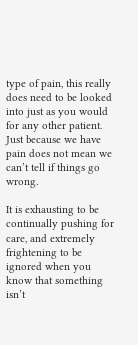type of pain, this really does need to be looked into just as you would for any other patient. Just because we have pain does not mean we can’t tell if things go wrong.

It is exhausting to be continually pushing for care, and extremely frightening to be ignored when you know that something isn’t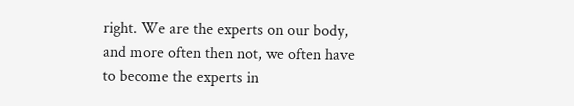right. We are the experts on our body, and more often then not, we often have to become the experts in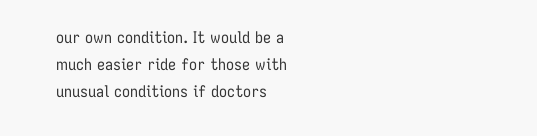our own condition. It would be a much easier ride for those with unusual conditions if doctors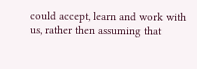could accept, learn and work with us, rather then assuming that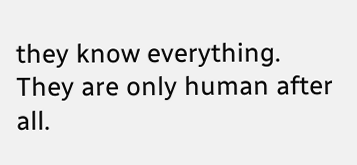they know everything. They are only human after all.